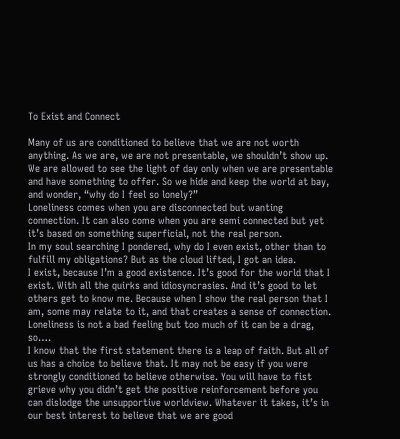To Exist and Connect

Many of us are conditioned to believe that we are not worth anything. As we are, we are not presentable, we shouldn’t show up. We are allowed to see the light of day only when we are presentable and have something to offer. So we hide and keep the world at bay, and wonder, “why do I feel so lonely?”
Loneliness comes when you are disconnected but wanting connection. It can also come when you are semi connected but yet it’s based on something superficial, not the real person.
In my soul searching I pondered, why do I even exist, other than to fulfill my obligations? But as the cloud lifted, I got an idea.
I exist, because I’m a good existence. It’s good for the world that I exist. With all the quirks and idiosyncrasies. And it’s good to let others get to know me. Because when I show the real person that I am, some may relate to it, and that creates a sense of connection. Loneliness is not a bad feeling but too much of it can be a drag, so….
I know that the first statement there is a leap of faith. But all of us has a choice to believe that. It may not be easy if you were strongly conditioned to believe otherwise. You will have to fist grieve why you didn’t get the positive reinforcement before you can dislodge the unsupportive worldview. Whatever it takes, it’s in our best interest to believe that we are good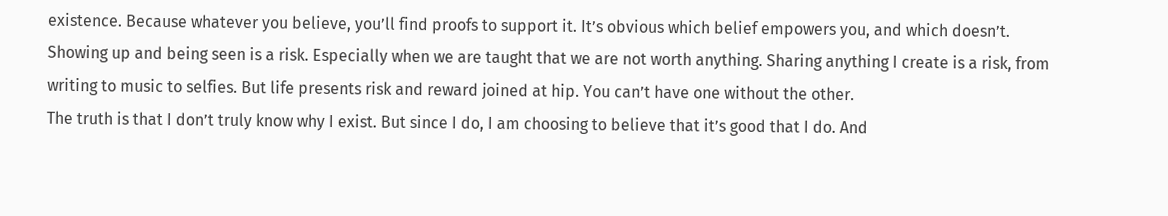existence. Because whatever you believe, you’ll find proofs to support it. It’s obvious which belief empowers you, and which doesn’t.
Showing up and being seen is a risk. Especially when we are taught that we are not worth anything. Sharing anything I create is a risk, from writing to music to selfies. But life presents risk and reward joined at hip. You can’t have one without the other.
The truth is that I don’t truly know why I exist. But since I do, I am choosing to believe that it’s good that I do. And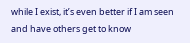while I exist, it’s even better if I am seen and have others get to know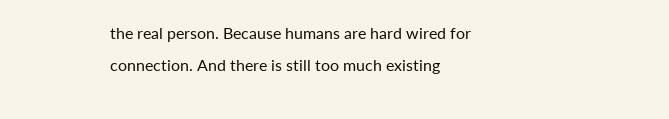the real person. Because humans are hard wired for connection. And there is still too much existing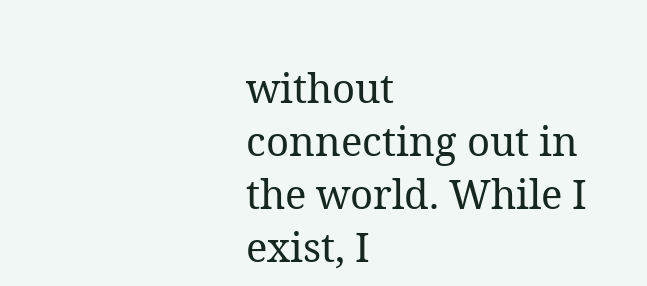without connecting out in the world. While I exist, I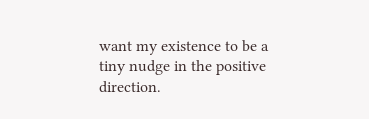want my existence to be a tiny nudge in the positive direction.